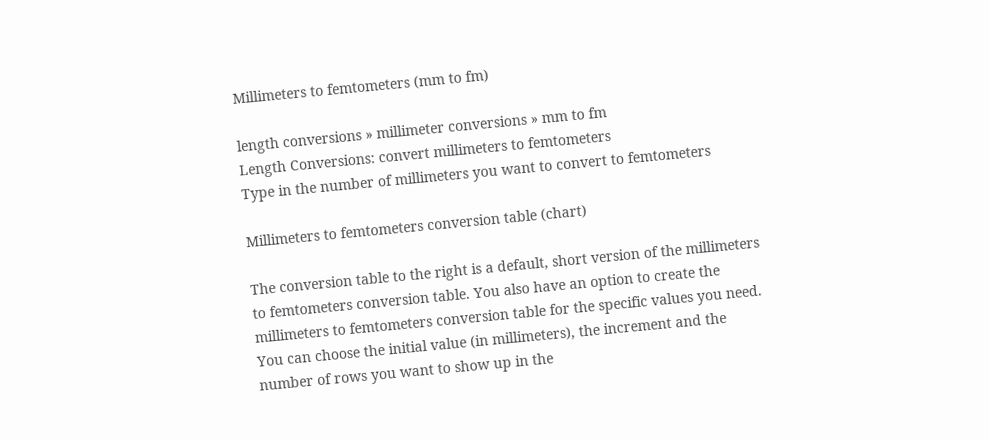Millimeters to femtometers (mm to fm)

length conversions » millimeter conversions » mm to fm
Length Conversions: convert millimeters to femtometers
Type in the number of millimeters you want to convert to femtometers

Millimeters to femtometers conversion table (chart)

The conversion table to the right is a default, short version of the millimeters to femtometers conversion table. You also have an option to create the millimeters to femtometers conversion table for the specific values you need. You can choose the initial value (in millimeters), the increment and the number of rows you want to show up in the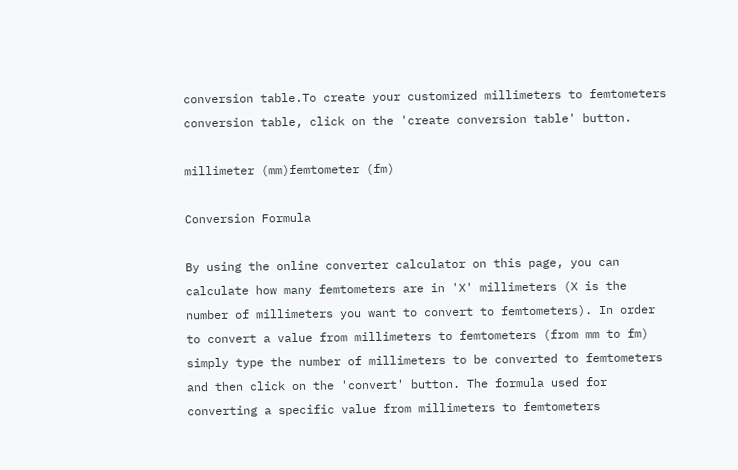conversion table.To create your customized millimeters to femtometers conversion table, click on the 'create conversion table' button.

millimeter (mm)femtometer (fm)

Conversion Formula

By using the online converter calculator on this page, you can calculate how many femtometers are in 'X' millimeters (X is the number of millimeters you want to convert to femtometers). In order to convert a value from millimeters to femtometers (from mm to fm) simply type the number of millimeters to be converted to femtometers and then click on the 'convert' button. The formula used for converting a specific value from millimeters to femtometers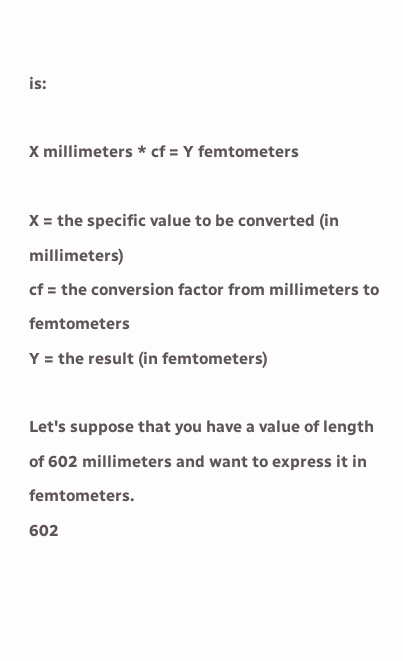is:

X millimeters * cf = Y femtometers

X = the specific value to be converted (in millimeters)
cf = the conversion factor from millimeters to femtometers
Y = the result (in femtometers)

Let's suppose that you have a value of length of 602 millimeters and want to express it in femtometers.
602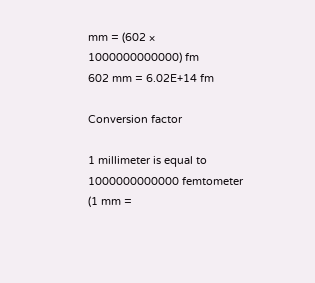mm = (602 × 1000000000000) fm
602 mm = 6.02E+14 fm

Conversion factor

1 millimeter is equal to 1000000000000 femtometer
(1 mm =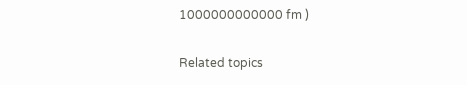1000000000000 fm )

Related topics